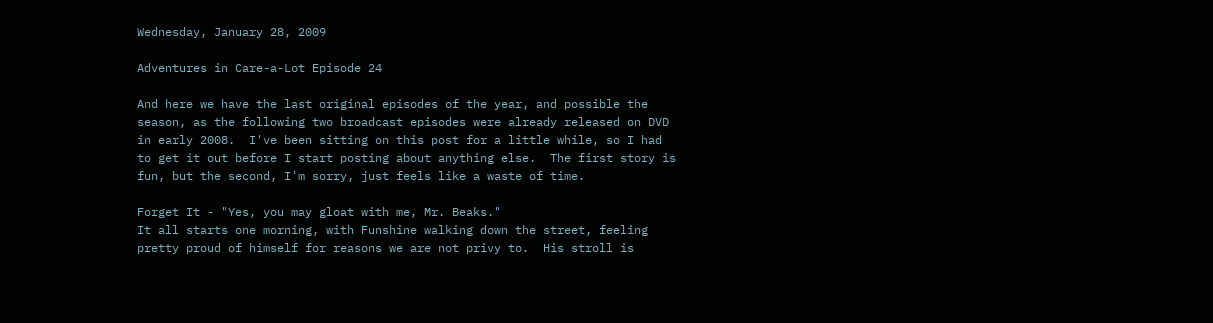Wednesday, January 28, 2009

Adventures in Care-a-Lot Episode 24

And here we have the last original episodes of the year, and possible the season, as the following two broadcast episodes were already released on DVD in early 2008.  I've been sitting on this post for a little while, so I had to get it out before I start posting about anything else.  The first story is fun, but the second, I'm sorry, just feels like a waste of time.

Forget It - "Yes, you may gloat with me, Mr. Beaks."
It all starts one morning, with Funshine walking down the street, feeling pretty proud of himself for reasons we are not privy to.  His stroll is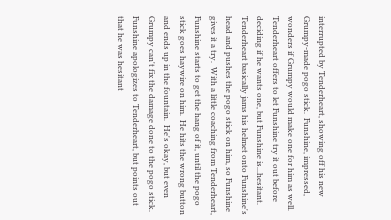interrupted by Tenderheart, showing off his new Grumpy-made pogo stick.  Funshine, impressed, wonders if Grumpy would make one for him as well.  Tenderheart offers to let Funshine try it out before deciding if he wants one, but Funshine is...hesitant.  Tenderheart basically jams his helmet onto Funshine's head and pushes the pogo stick on him, so Funshine gives it a try.  With a little coaching from Tenderheart, Funshine starts to get the hang of it, until the pogo stick goes haywire on him.  He hits the wrong button and ends up in the fountain.  He's okay, but even Grumpy can't fix the damage done to the pogo stick.  Funshine apologizes to Tenderheart, but points out that he was hesitant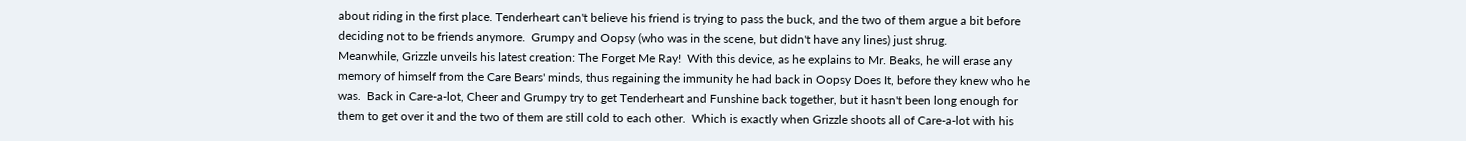about riding in the first place. Tenderheart can't believe his friend is trying to pass the buck, and the two of them argue a bit before deciding not to be friends anymore.  Grumpy and Oopsy (who was in the scene, but didn't have any lines) just shrug.
Meanwhile, Grizzle unveils his latest creation: The Forget Me Ray!  With this device, as he explains to Mr. Beaks, he will erase any memory of himself from the Care Bears' minds, thus regaining the immunity he had back in Oopsy Does It, before they knew who he was.  Back in Care-a-lot, Cheer and Grumpy try to get Tenderheart and Funshine back together, but it hasn't been long enough for them to get over it and the two of them are still cold to each other.  Which is exactly when Grizzle shoots all of Care-a-lot with his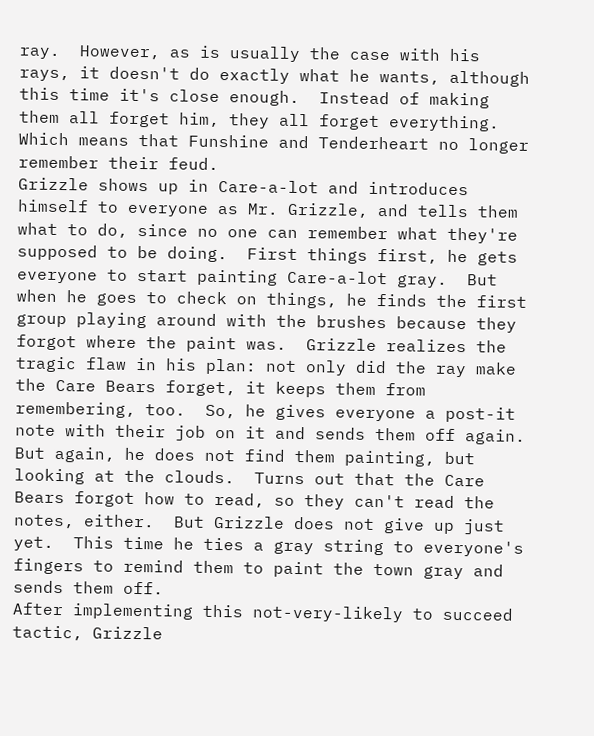ray.  However, as is usually the case with his rays, it doesn't do exactly what he wants, although this time it's close enough.  Instead of making them all forget him, they all forget everything.  Which means that Funshine and Tenderheart no longer remember their feud.
Grizzle shows up in Care-a-lot and introduces himself to everyone as Mr. Grizzle, and tells them what to do, since no one can remember what they're supposed to be doing.  First things first, he gets everyone to start painting Care-a-lot gray.  But when he goes to check on things, he finds the first group playing around with the brushes because they forgot where the paint was.  Grizzle realizes the tragic flaw in his plan: not only did the ray make the Care Bears forget, it keeps them from remembering, too.  So, he gives everyone a post-it note with their job on it and sends them off again.  But again, he does not find them painting, but looking at the clouds.  Turns out that the Care Bears forgot how to read, so they can't read the notes, either.  But Grizzle does not give up just yet.  This time he ties a gray string to everyone's fingers to remind them to paint the town gray and sends them off.
After implementing this not-very-likely to succeed tactic, Grizzle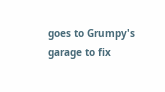goes to Grumpy's garage to fix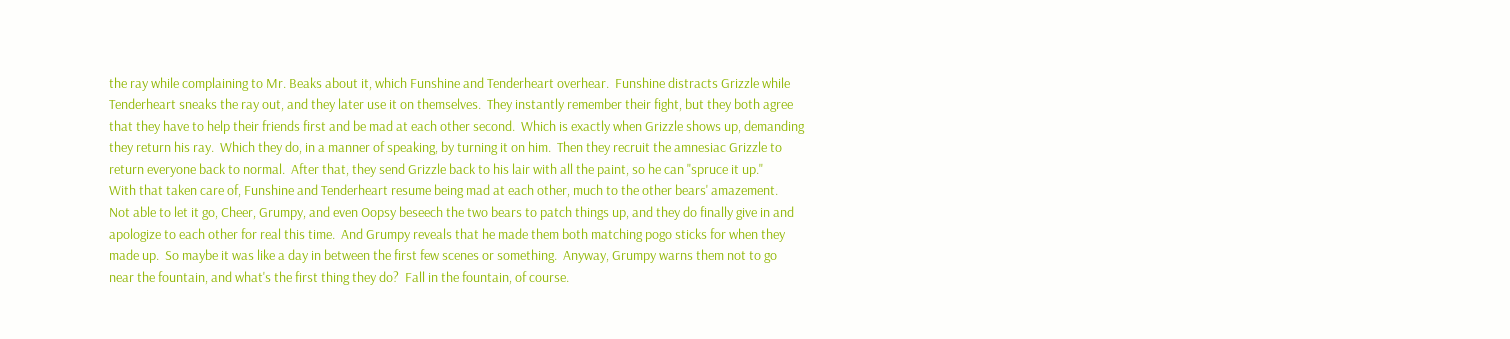the ray while complaining to Mr. Beaks about it, which Funshine and Tenderheart overhear.  Funshine distracts Grizzle while Tenderheart sneaks the ray out, and they later use it on themselves.  They instantly remember their fight, but they both agree that they have to help their friends first and be mad at each other second.  Which is exactly when Grizzle shows up, demanding they return his ray.  Which they do, in a manner of speaking, by turning it on him.  Then they recruit the amnesiac Grizzle to return everyone back to normal.  After that, they send Grizzle back to his lair with all the paint, so he can "spruce it up."
With that taken care of, Funshine and Tenderheart resume being mad at each other, much to the other bears' amazement.  Not able to let it go, Cheer, Grumpy, and even Oopsy beseech the two bears to patch things up, and they do finally give in and apologize to each other for real this time.  And Grumpy reveals that he made them both matching pogo sticks for when they made up.  So maybe it was like a day in between the first few scenes or something.  Anyway, Grumpy warns them not to go near the fountain, and what's the first thing they do?  Fall in the fountain, of course.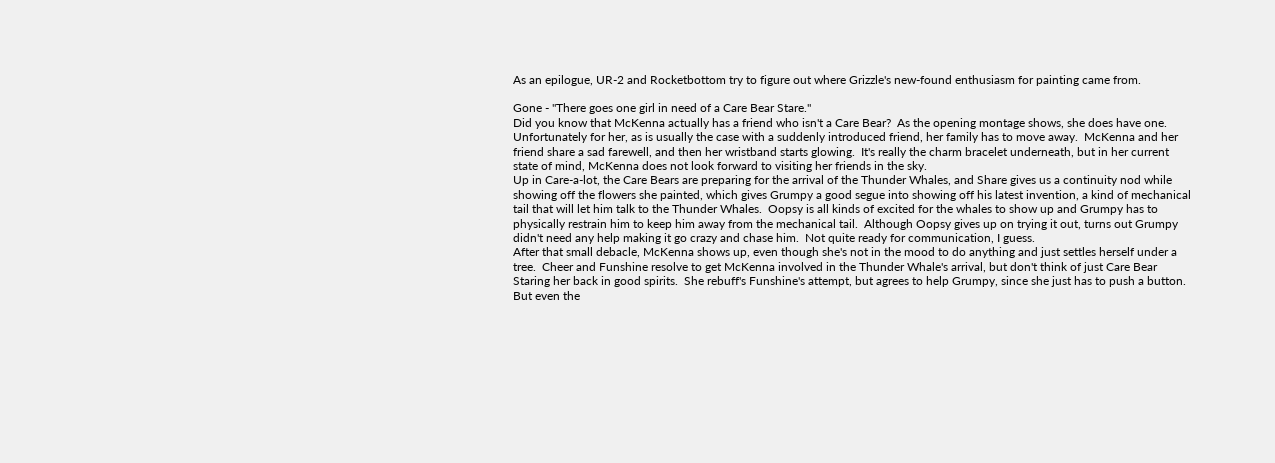As an epilogue, UR-2 and Rocketbottom try to figure out where Grizzle's new-found enthusiasm for painting came from.

Gone - "There goes one girl in need of a Care Bear Stare."
Did you know that McKenna actually has a friend who isn't a Care Bear?  As the opening montage shows, she does have one.  Unfortunately for her, as is usually the case with a suddenly introduced friend, her family has to move away.  McKenna and her friend share a sad farewell, and then her wristband starts glowing.  It's really the charm bracelet underneath, but in her current state of mind, McKenna does not look forward to visiting her friends in the sky.
Up in Care-a-lot, the Care Bears are preparing for the arrival of the Thunder Whales, and Share gives us a continuity nod while showing off the flowers she painted, which gives Grumpy a good segue into showing off his latest invention, a kind of mechanical tail that will let him talk to the Thunder Whales.  Oopsy is all kinds of excited for the whales to show up and Grumpy has to physically restrain him to keep him away from the mechanical tail.  Although Oopsy gives up on trying it out, turns out Grumpy didn't need any help making it go crazy and chase him.  Not quite ready for communication, I guess.
After that small debacle, McKenna shows up, even though she's not in the mood to do anything and just settles herself under a tree.  Cheer and Funshine resolve to get McKenna involved in the Thunder Whale's arrival, but don't think of just Care Bear Staring her back in good spirits.  She rebuff's Funshine's attempt, but agrees to help Grumpy, since she just has to push a button.  But even the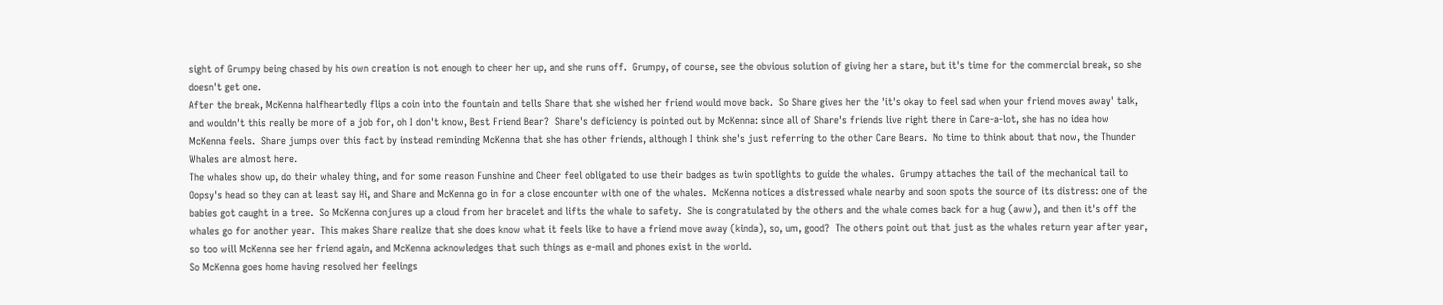sight of Grumpy being chased by his own creation is not enough to cheer her up, and she runs off.  Grumpy, of course, see the obvious solution of giving her a stare, but it's time for the commercial break, so she doesn't get one.
After the break, McKenna halfheartedly flips a coin into the fountain and tells Share that she wished her friend would move back.  So Share gives her the 'it's okay to feel sad when your friend moves away' talk, and wouldn't this really be more of a job for, oh I don't know, Best Friend Bear?  Share's deficiency is pointed out by McKenna: since all of Share's friends live right there in Care-a-lot, she has no idea how McKenna feels.  Share jumps over this fact by instead reminding McKenna that she has other friends, although I think she's just referring to the other Care Bears.  No time to think about that now, the Thunder Whales are almost here.
The whales show up, do their whaley thing, and for some reason Funshine and Cheer feel obligated to use their badges as twin spotlights to guide the whales.  Grumpy attaches the tail of the mechanical tail to Oopsy's head so they can at least say Hi, and Share and McKenna go in for a close encounter with one of the whales.  McKenna notices a distressed whale nearby and soon spots the source of its distress: one of the babies got caught in a tree.  So McKenna conjures up a cloud from her bracelet and lifts the whale to safety.  She is congratulated by the others and the whale comes back for a hug (aww), and then it's off the whales go for another year.  This makes Share realize that she does know what it feels like to have a friend move away (kinda), so, um, good?  The others point out that just as the whales return year after year, so too will McKenna see her friend again, and McKenna acknowledges that such things as e-mail and phones exist in the world.
So McKenna goes home having resolved her feelings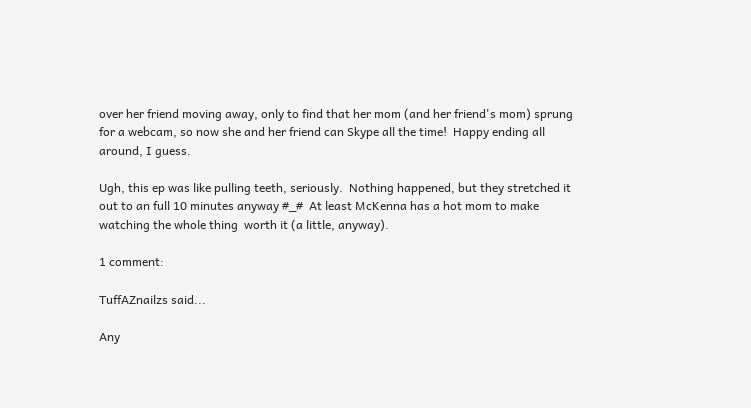over her friend moving away, only to find that her mom (and her friend's mom) sprung for a webcam, so now she and her friend can Skype all the time!  Happy ending all around, I guess.

Ugh, this ep was like pulling teeth, seriously.  Nothing happened, but they stretched it out to an full 10 minutes anyway #_#  At least McKenna has a hot mom to make watching the whole thing  worth it (a little, anyway).

1 comment:

TuffAZnailzs said...

Any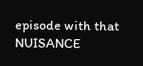episode with that NUISANCE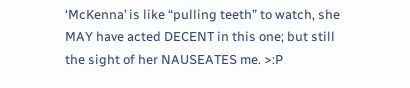‘McKenna’ is like “pulling teeth” to watch, she MAY have acted DECENT in this one; but still the sight of her NAUSEATES me. >:P